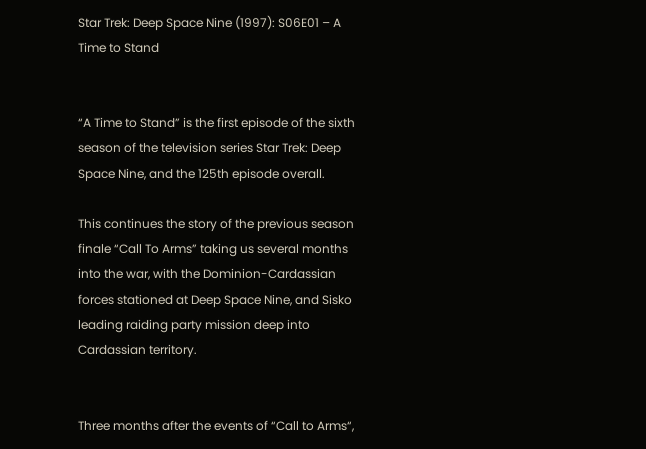Star Trek: Deep Space Nine (1997): S06E01 – A Time to Stand


“A Time to Stand” is the first episode of the sixth season of the television series Star Trek: Deep Space Nine, and the 125th episode overall.

This continues the story of the previous season finale “Call To Arms” taking us several months into the war, with the Dominion-Cardassian forces stationed at Deep Space Nine, and Sisko leading raiding party mission deep into Cardassian territory.


Three months after the events of “Call to Arms“,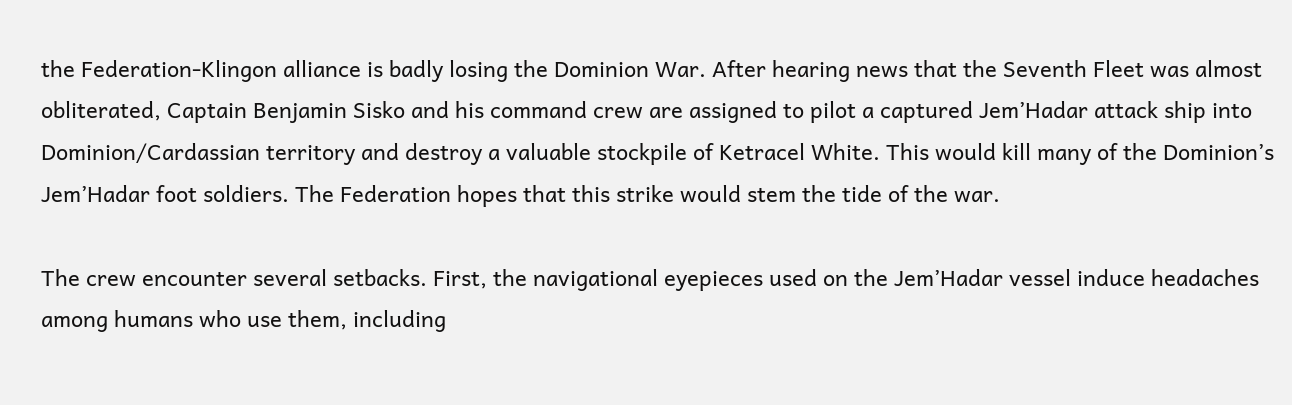the Federation-Klingon alliance is badly losing the Dominion War. After hearing news that the Seventh Fleet was almost obliterated, Captain Benjamin Sisko and his command crew are assigned to pilot a captured Jem’Hadar attack ship into Dominion/Cardassian territory and destroy a valuable stockpile of Ketracel White. This would kill many of the Dominion’s Jem’Hadar foot soldiers. The Federation hopes that this strike would stem the tide of the war.

The crew encounter several setbacks. First, the navigational eyepieces used on the Jem’Hadar vessel induce headaches among humans who use them, including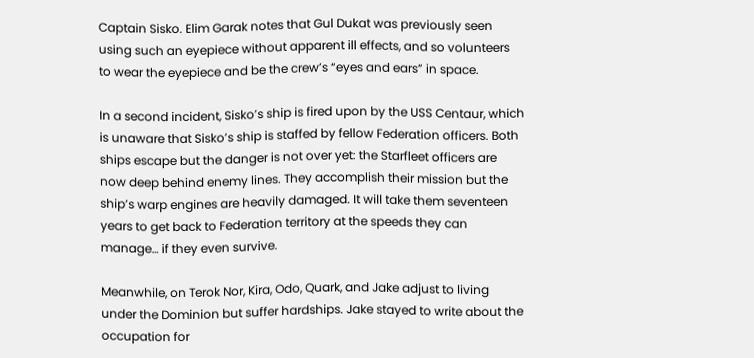Captain Sisko. Elim Garak notes that Gul Dukat was previously seen using such an eyepiece without apparent ill effects, and so volunteers to wear the eyepiece and be the crew’s “eyes and ears” in space.

In a second incident, Sisko’s ship is fired upon by the USS Centaur, which is unaware that Sisko’s ship is staffed by fellow Federation officers. Both ships escape but the danger is not over yet: the Starfleet officers are now deep behind enemy lines. They accomplish their mission but the ship’s warp engines are heavily damaged. It will take them seventeen years to get back to Federation territory at the speeds they can manage… if they even survive.

Meanwhile, on Terok Nor, Kira, Odo, Quark, and Jake adjust to living under the Dominion but suffer hardships. Jake stayed to write about the occupation for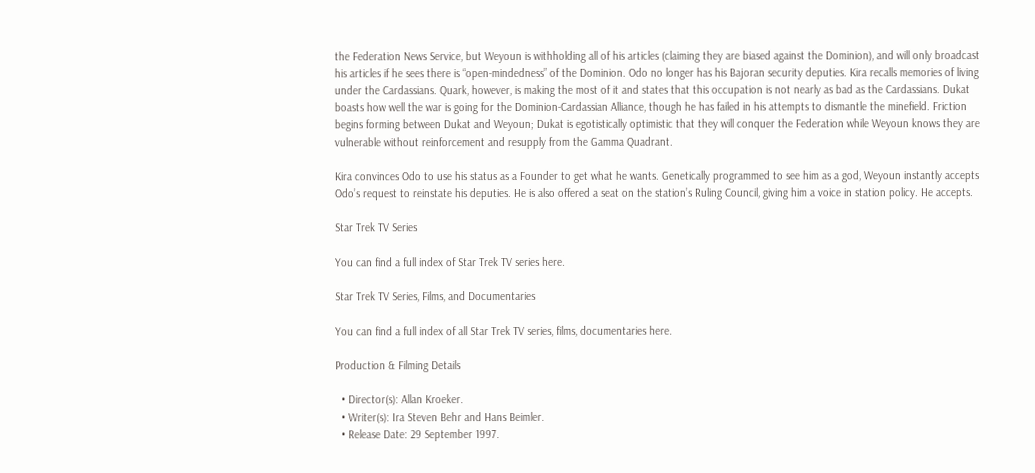the Federation News Service, but Weyoun is withholding all of his articles (claiming they are biased against the Dominion), and will only broadcast his articles if he sees there is “open-mindedness” of the Dominion. Odo no longer has his Bajoran security deputies. Kira recalls memories of living under the Cardassians. Quark, however, is making the most of it and states that this occupation is not nearly as bad as the Cardassians. Dukat boasts how well the war is going for the Dominion-Cardassian Alliance, though he has failed in his attempts to dismantle the minefield. Friction begins forming between Dukat and Weyoun; Dukat is egotistically optimistic that they will conquer the Federation while Weyoun knows they are vulnerable without reinforcement and resupply from the Gamma Quadrant.

Kira convinces Odo to use his status as a Founder to get what he wants. Genetically programmed to see him as a god, Weyoun instantly accepts Odo’s request to reinstate his deputies. He is also offered a seat on the station’s Ruling Council, giving him a voice in station policy. He accepts.

Star Trek TV Series

You can find a full index of Star Trek TV series here.

Star Trek TV Series, Films, and Documentaries

You can find a full index of all Star Trek TV series, films, documentaries here.

Production & Filming Details

  • Director(s): Allan Kroeker.
  • Writer(s): Ira Steven Behr and Hans Beimler.
  • Release Date: 29 September 1997.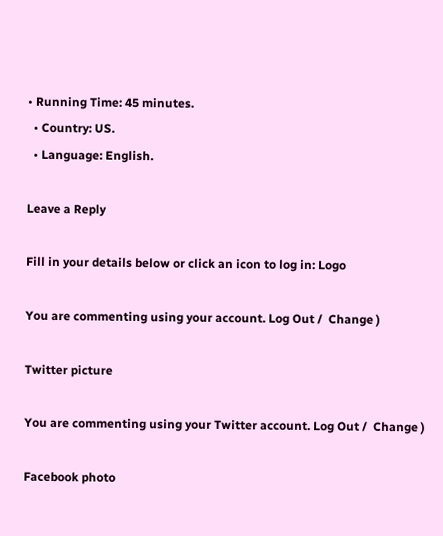• Running Time: 45 minutes.
  • Country: US.
  • Language: English.

Leave a Reply

Fill in your details below or click an icon to log in: Logo

You are commenting using your account. Log Out /  Change )

Twitter picture

You are commenting using your Twitter account. Log Out /  Change )

Facebook photo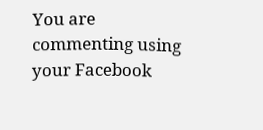You are commenting using your Facebook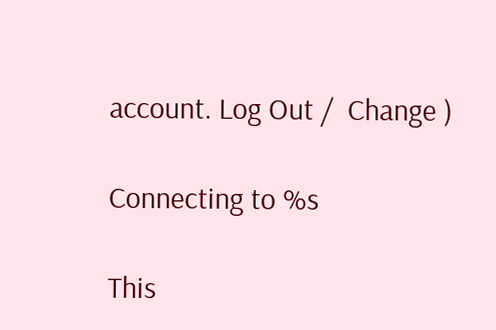account. Log Out /  Change )

Connecting to %s

This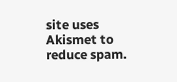site uses Akismet to reduce spam.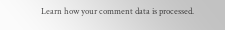Learn how your comment data is processed.